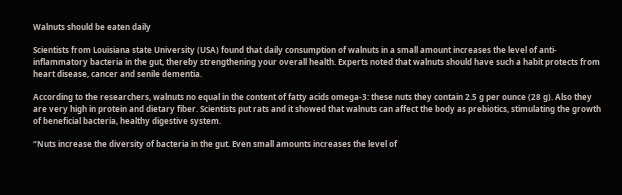Walnuts should be eaten daily

Scientists from Louisiana state University (USA) found that daily consumption of walnuts in a small amount increases the level of anti-inflammatory bacteria in the gut, thereby strengthening your overall health. Experts noted that walnuts should have such a habit protects from heart disease, cancer and senile dementia.

According to the researchers, walnuts no equal in the content of fatty acids omega-3: these nuts they contain 2.5 g per ounce (28 g). Also they are very high in protein and dietary fiber. Scientists put rats and it showed that walnuts can affect the body as prebiotics, stimulating the growth of beneficial bacteria, healthy digestive system.

“Nuts increase the diversity of bacteria in the gut. Even small amounts increases the level of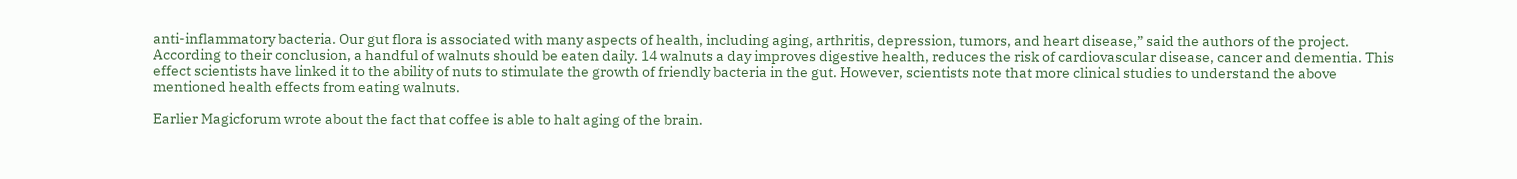anti-inflammatory bacteria. Our gut flora is associated with many aspects of health, including aging, arthritis, depression, tumors, and heart disease,” said the authors of the project.
According to their conclusion, a handful of walnuts should be eaten daily. 14 walnuts a day improves digestive health, reduces the risk of cardiovascular disease, cancer and dementia. This effect scientists have linked it to the ability of nuts to stimulate the growth of friendly bacteria in the gut. However, scientists note that more clinical studies to understand the above mentioned health effects from eating walnuts.

Earlier Magicforum wrote about the fact that coffee is able to halt aging of the brain.